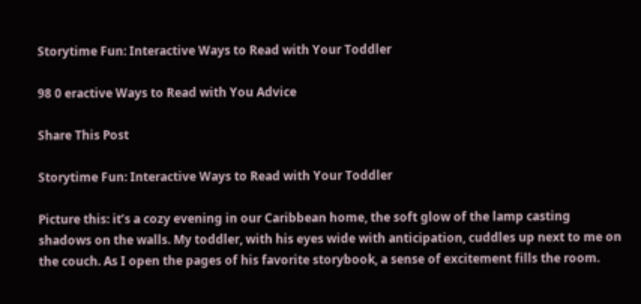Storytime Fun: Interactive Ways to Read with Your Toddler

98 0 eractive Ways to Read with You Advice

Share This Post

Storytime Fun: Interactive Ways to Read with Your Toddler

Picture this: it’s a cozy evening in our Caribbean home, the soft glow of the lamp casting shadows on the walls. My toddler, with his eyes wide with anticipation, cuddles up next to me on the couch. As I open the pages of his favorite storybook, a sense of excitement fills the room.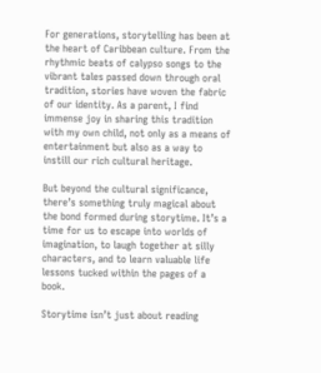For generations, storytelling has been at the heart of Caribbean culture. From the rhythmic beats of calypso songs to the vibrant tales passed down through oral tradition, stories have woven the fabric of our identity. As a parent, I find immense joy in sharing this tradition with my own child, not only as a means of entertainment but also as a way to instill our rich cultural heritage.

But beyond the cultural significance, there’s something truly magical about the bond formed during storytime. It’s a time for us to escape into worlds of imagination, to laugh together at silly characters, and to learn valuable life lessons tucked within the pages of a book.

Storytime isn’t just about reading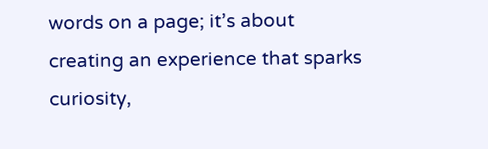words on a page; it’s about creating an experience that sparks curiosity,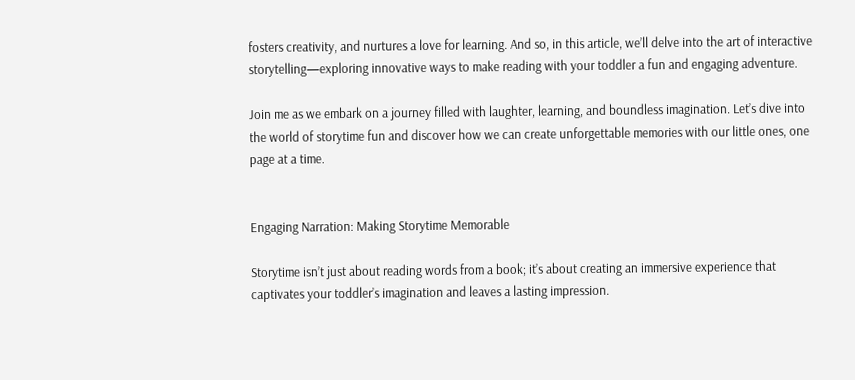fosters creativity, and nurtures a love for learning. And so, in this article, we’ll delve into the art of interactive storytelling—exploring innovative ways to make reading with your toddler a fun and engaging adventure.

Join me as we embark on a journey filled with laughter, learning, and boundless imagination. Let’s dive into the world of storytime fun and discover how we can create unforgettable memories with our little ones, one page at a time.


Engaging Narration: Making Storytime Memorable

Storytime isn’t just about reading words from a book; it’s about creating an immersive experience that captivates your toddler’s imagination and leaves a lasting impression.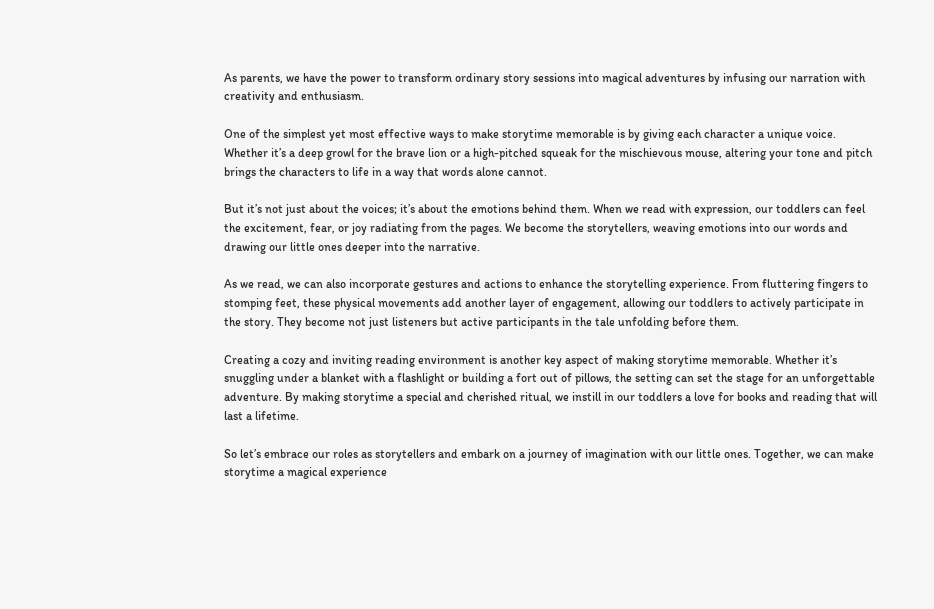As parents, we have the power to transform ordinary story sessions into magical adventures by infusing our narration with creativity and enthusiasm.

One of the simplest yet most effective ways to make storytime memorable is by giving each character a unique voice. Whether it’s a deep growl for the brave lion or a high-pitched squeak for the mischievous mouse, altering your tone and pitch brings the characters to life in a way that words alone cannot.

But it’s not just about the voices; it’s about the emotions behind them. When we read with expression, our toddlers can feel the excitement, fear, or joy radiating from the pages. We become the storytellers, weaving emotions into our words and drawing our little ones deeper into the narrative.

As we read, we can also incorporate gestures and actions to enhance the storytelling experience. From fluttering fingers to stomping feet, these physical movements add another layer of engagement, allowing our toddlers to actively participate in the story. They become not just listeners but active participants in the tale unfolding before them.

Creating a cozy and inviting reading environment is another key aspect of making storytime memorable. Whether it’s snuggling under a blanket with a flashlight or building a fort out of pillows, the setting can set the stage for an unforgettable adventure. By making storytime a special and cherished ritual, we instill in our toddlers a love for books and reading that will last a lifetime.

So let’s embrace our roles as storytellers and embark on a journey of imagination with our little ones. Together, we can make storytime a magical experience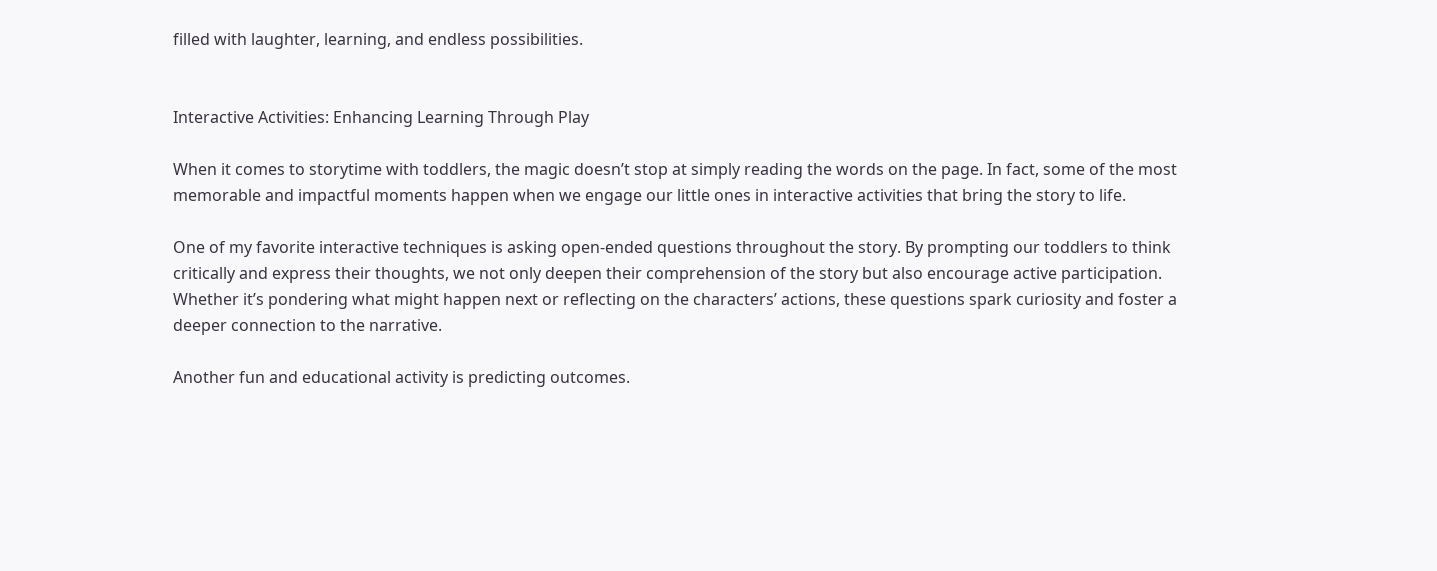filled with laughter, learning, and endless possibilities.


Interactive Activities: Enhancing Learning Through Play

When it comes to storytime with toddlers, the magic doesn’t stop at simply reading the words on the page. In fact, some of the most memorable and impactful moments happen when we engage our little ones in interactive activities that bring the story to life.

One of my favorite interactive techniques is asking open-ended questions throughout the story. By prompting our toddlers to think critically and express their thoughts, we not only deepen their comprehension of the story but also encourage active participation. Whether it’s pondering what might happen next or reflecting on the characters’ actions, these questions spark curiosity and foster a deeper connection to the narrative.

Another fun and educational activity is predicting outcomes.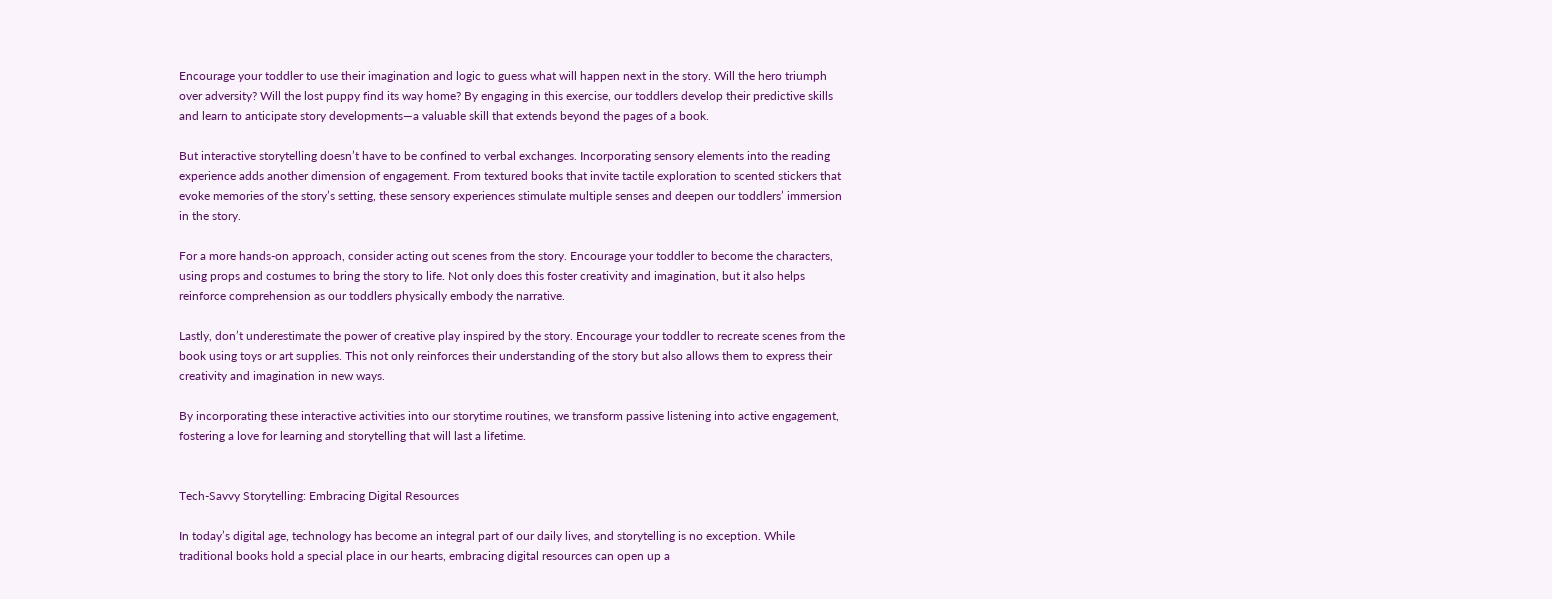Encourage your toddler to use their imagination and logic to guess what will happen next in the story. Will the hero triumph over adversity? Will the lost puppy find its way home? By engaging in this exercise, our toddlers develop their predictive skills and learn to anticipate story developments—a valuable skill that extends beyond the pages of a book.

But interactive storytelling doesn’t have to be confined to verbal exchanges. Incorporating sensory elements into the reading experience adds another dimension of engagement. From textured books that invite tactile exploration to scented stickers that evoke memories of the story’s setting, these sensory experiences stimulate multiple senses and deepen our toddlers’ immersion in the story.

For a more hands-on approach, consider acting out scenes from the story. Encourage your toddler to become the characters, using props and costumes to bring the story to life. Not only does this foster creativity and imagination, but it also helps reinforce comprehension as our toddlers physically embody the narrative.

Lastly, don’t underestimate the power of creative play inspired by the story. Encourage your toddler to recreate scenes from the book using toys or art supplies. This not only reinforces their understanding of the story but also allows them to express their creativity and imagination in new ways.

By incorporating these interactive activities into our storytime routines, we transform passive listening into active engagement, fostering a love for learning and storytelling that will last a lifetime.


Tech-Savvy Storytelling: Embracing Digital Resources

In today’s digital age, technology has become an integral part of our daily lives, and storytelling is no exception. While traditional books hold a special place in our hearts, embracing digital resources can open up a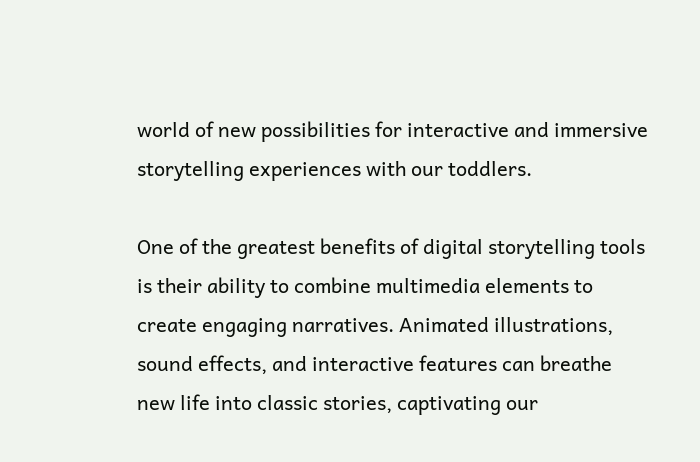world of new possibilities for interactive and immersive storytelling experiences with our toddlers.

One of the greatest benefits of digital storytelling tools is their ability to combine multimedia elements to create engaging narratives. Animated illustrations, sound effects, and interactive features can breathe new life into classic stories, captivating our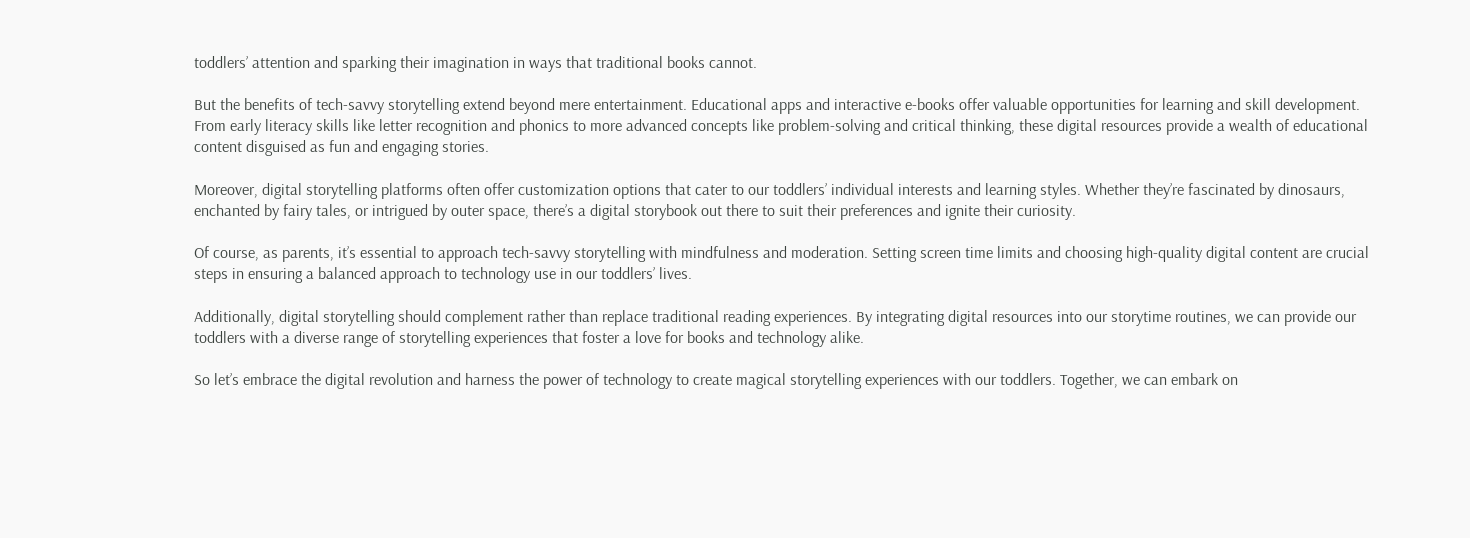toddlers’ attention and sparking their imagination in ways that traditional books cannot.

But the benefits of tech-savvy storytelling extend beyond mere entertainment. Educational apps and interactive e-books offer valuable opportunities for learning and skill development. From early literacy skills like letter recognition and phonics to more advanced concepts like problem-solving and critical thinking, these digital resources provide a wealth of educational content disguised as fun and engaging stories.

Moreover, digital storytelling platforms often offer customization options that cater to our toddlers’ individual interests and learning styles. Whether they’re fascinated by dinosaurs, enchanted by fairy tales, or intrigued by outer space, there’s a digital storybook out there to suit their preferences and ignite their curiosity.

Of course, as parents, it’s essential to approach tech-savvy storytelling with mindfulness and moderation. Setting screen time limits and choosing high-quality digital content are crucial steps in ensuring a balanced approach to technology use in our toddlers’ lives.

Additionally, digital storytelling should complement rather than replace traditional reading experiences. By integrating digital resources into our storytime routines, we can provide our toddlers with a diverse range of storytelling experiences that foster a love for books and technology alike.

So let’s embrace the digital revolution and harness the power of technology to create magical storytelling experiences with our toddlers. Together, we can embark on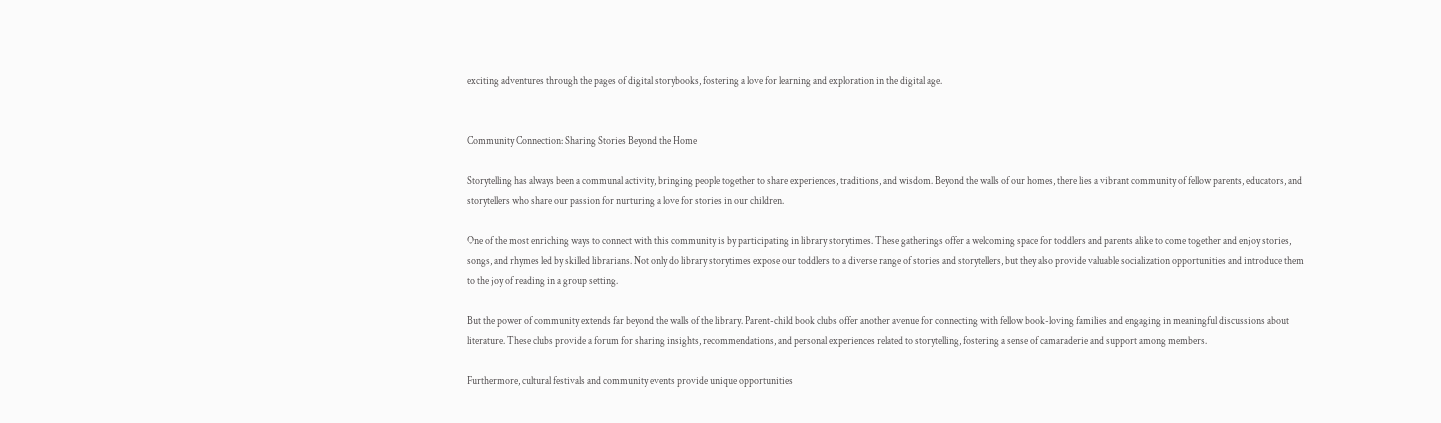exciting adventures through the pages of digital storybooks, fostering a love for learning and exploration in the digital age.


Community Connection: Sharing Stories Beyond the Home

Storytelling has always been a communal activity, bringing people together to share experiences, traditions, and wisdom. Beyond the walls of our homes, there lies a vibrant community of fellow parents, educators, and storytellers who share our passion for nurturing a love for stories in our children.

One of the most enriching ways to connect with this community is by participating in library storytimes. These gatherings offer a welcoming space for toddlers and parents alike to come together and enjoy stories, songs, and rhymes led by skilled librarians. Not only do library storytimes expose our toddlers to a diverse range of stories and storytellers, but they also provide valuable socialization opportunities and introduce them to the joy of reading in a group setting.

But the power of community extends far beyond the walls of the library. Parent-child book clubs offer another avenue for connecting with fellow book-loving families and engaging in meaningful discussions about literature. These clubs provide a forum for sharing insights, recommendations, and personal experiences related to storytelling, fostering a sense of camaraderie and support among members.

Furthermore, cultural festivals and community events provide unique opportunities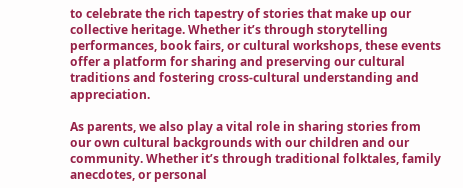to celebrate the rich tapestry of stories that make up our collective heritage. Whether it’s through storytelling performances, book fairs, or cultural workshops, these events offer a platform for sharing and preserving our cultural traditions and fostering cross-cultural understanding and appreciation.

As parents, we also play a vital role in sharing stories from our own cultural backgrounds with our children and our community. Whether it’s through traditional folktales, family anecdotes, or personal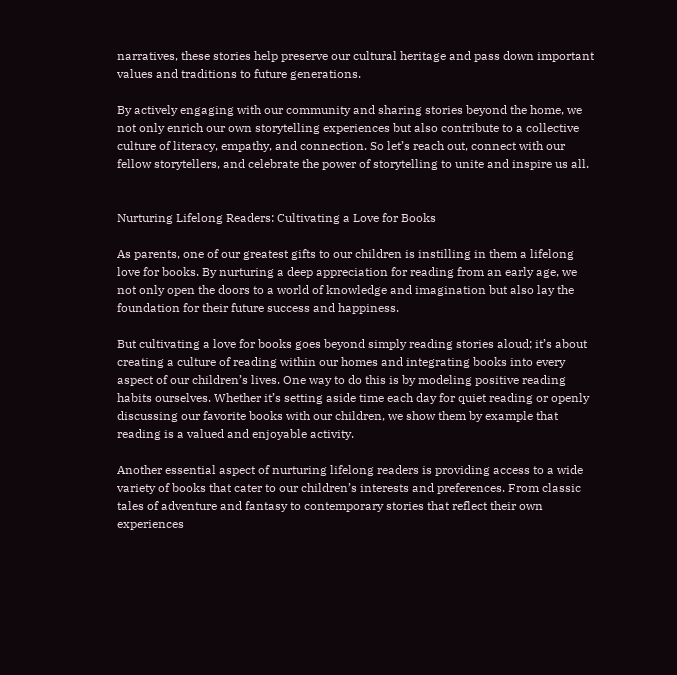narratives, these stories help preserve our cultural heritage and pass down important values and traditions to future generations.

By actively engaging with our community and sharing stories beyond the home, we not only enrich our own storytelling experiences but also contribute to a collective culture of literacy, empathy, and connection. So let’s reach out, connect with our fellow storytellers, and celebrate the power of storytelling to unite and inspire us all.


Nurturing Lifelong Readers: Cultivating a Love for Books

As parents, one of our greatest gifts to our children is instilling in them a lifelong love for books. By nurturing a deep appreciation for reading from an early age, we not only open the doors to a world of knowledge and imagination but also lay the foundation for their future success and happiness.

But cultivating a love for books goes beyond simply reading stories aloud; it’s about creating a culture of reading within our homes and integrating books into every aspect of our children’s lives. One way to do this is by modeling positive reading habits ourselves. Whether it’s setting aside time each day for quiet reading or openly discussing our favorite books with our children, we show them by example that reading is a valued and enjoyable activity.

Another essential aspect of nurturing lifelong readers is providing access to a wide variety of books that cater to our children’s interests and preferences. From classic tales of adventure and fantasy to contemporary stories that reflect their own experiences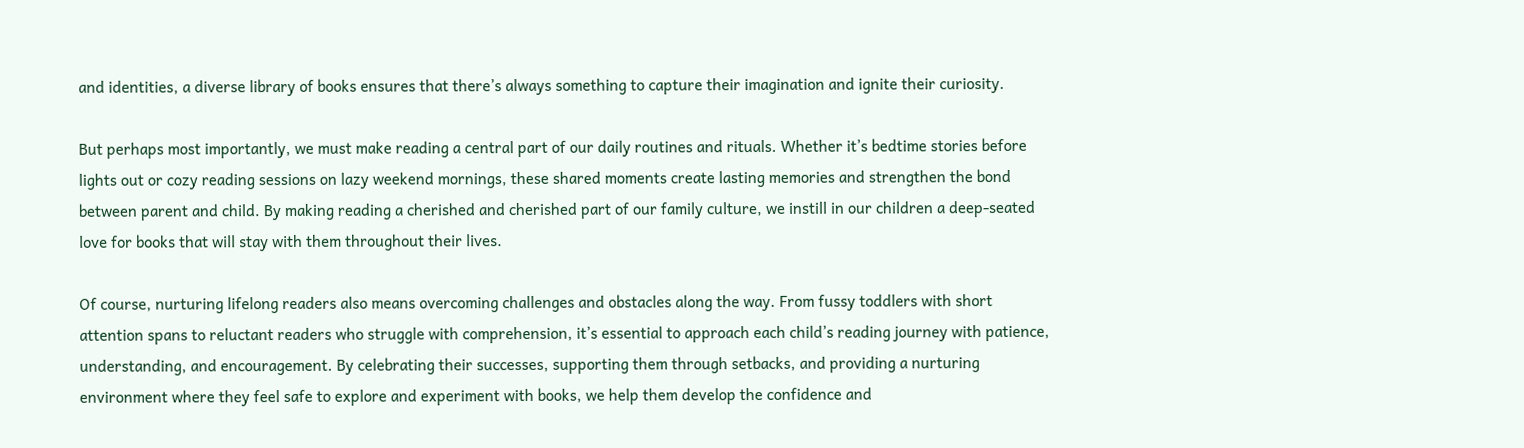and identities, a diverse library of books ensures that there’s always something to capture their imagination and ignite their curiosity.

But perhaps most importantly, we must make reading a central part of our daily routines and rituals. Whether it’s bedtime stories before lights out or cozy reading sessions on lazy weekend mornings, these shared moments create lasting memories and strengthen the bond between parent and child. By making reading a cherished and cherished part of our family culture, we instill in our children a deep-seated love for books that will stay with them throughout their lives.

Of course, nurturing lifelong readers also means overcoming challenges and obstacles along the way. From fussy toddlers with short attention spans to reluctant readers who struggle with comprehension, it’s essential to approach each child’s reading journey with patience, understanding, and encouragement. By celebrating their successes, supporting them through setbacks, and providing a nurturing environment where they feel safe to explore and experiment with books, we help them develop the confidence and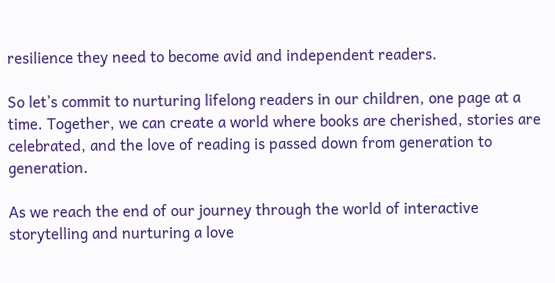resilience they need to become avid and independent readers.

So let’s commit to nurturing lifelong readers in our children, one page at a time. Together, we can create a world where books are cherished, stories are celebrated, and the love of reading is passed down from generation to generation.

As we reach the end of our journey through the world of interactive storytelling and nurturing a love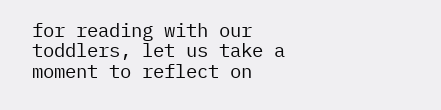for reading with our toddlers, let us take a moment to reflect on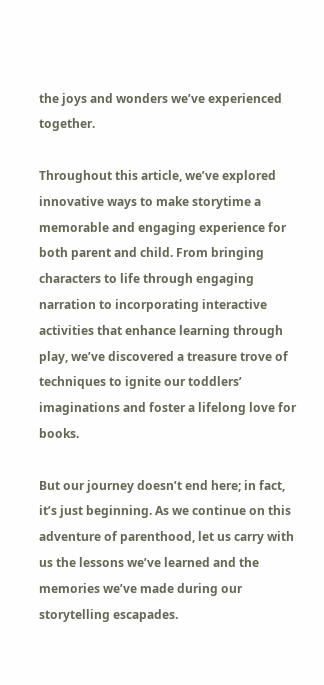the joys and wonders we’ve experienced together.

Throughout this article, we’ve explored innovative ways to make storytime a memorable and engaging experience for both parent and child. From bringing characters to life through engaging narration to incorporating interactive activities that enhance learning through play, we’ve discovered a treasure trove of techniques to ignite our toddlers’ imaginations and foster a lifelong love for books.

But our journey doesn’t end here; in fact, it’s just beginning. As we continue on this adventure of parenthood, let us carry with us the lessons we’ve learned and the memories we’ve made during our storytelling escapades.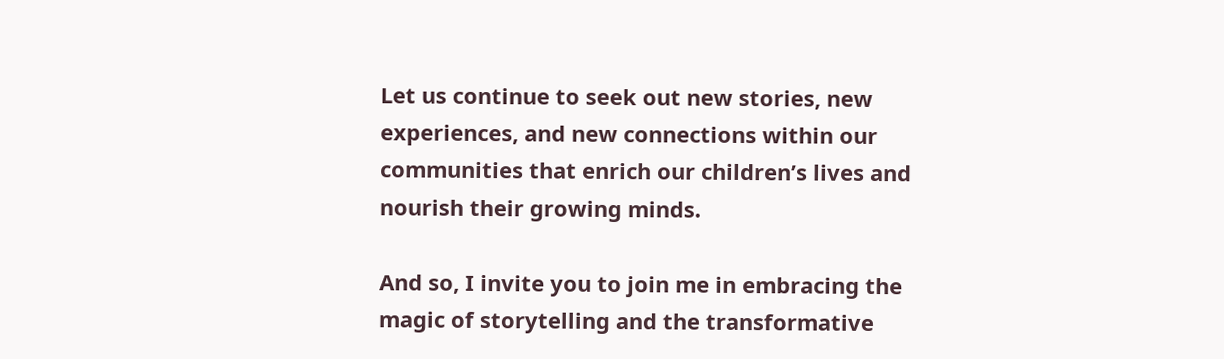Let us continue to seek out new stories, new experiences, and new connections within our communities that enrich our children’s lives and nourish their growing minds.

And so, I invite you to join me in embracing the magic of storytelling and the transformative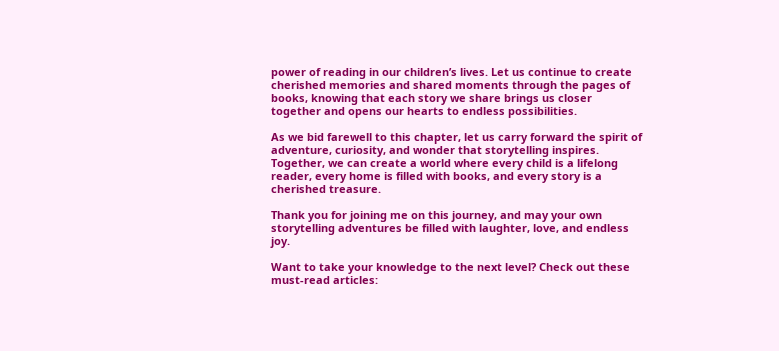power of reading in our children’s lives. Let us continue to create cherished memories and shared moments through the pages of books, knowing that each story we share brings us closer together and opens our hearts to endless possibilities.

As we bid farewell to this chapter, let us carry forward the spirit of adventure, curiosity, and wonder that storytelling inspires. Together, we can create a world where every child is a lifelong reader, every home is filled with books, and every story is a cherished treasure.

Thank you for joining me on this journey, and may your own storytelling adventures be filled with laughter, love, and endless joy.

Want to take your knowledge to the next level? Check out these must-read articles: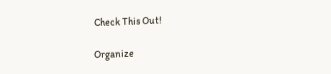Check This Out!

Organize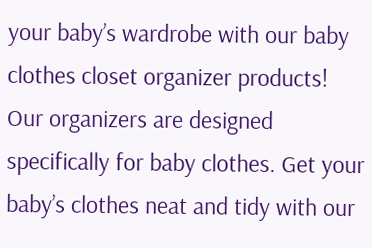your baby’s wardrobe with our baby clothes closet organizer products! Our organizers are designed specifically for baby clothes. Get your baby’s clothes neat and tidy with our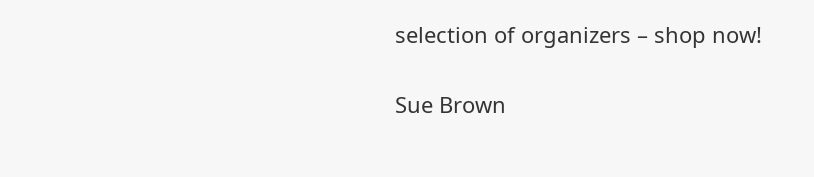selection of organizers – shop now!

Sue Brown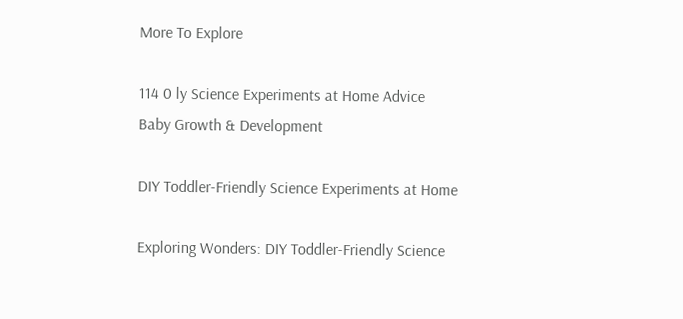More To Explore

114 0 ly Science Experiments at Home Advice
Baby Growth & Development

DIY Toddler-Friendly Science Experiments at Home

Exploring Wonders: DIY Toddler-Friendly Science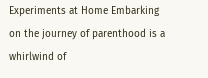Experiments at Home Embarking on the journey of parenthood is a whirlwind of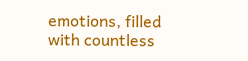emotions, filled with countless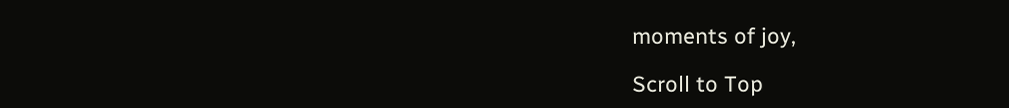moments of joy,

Scroll to Top